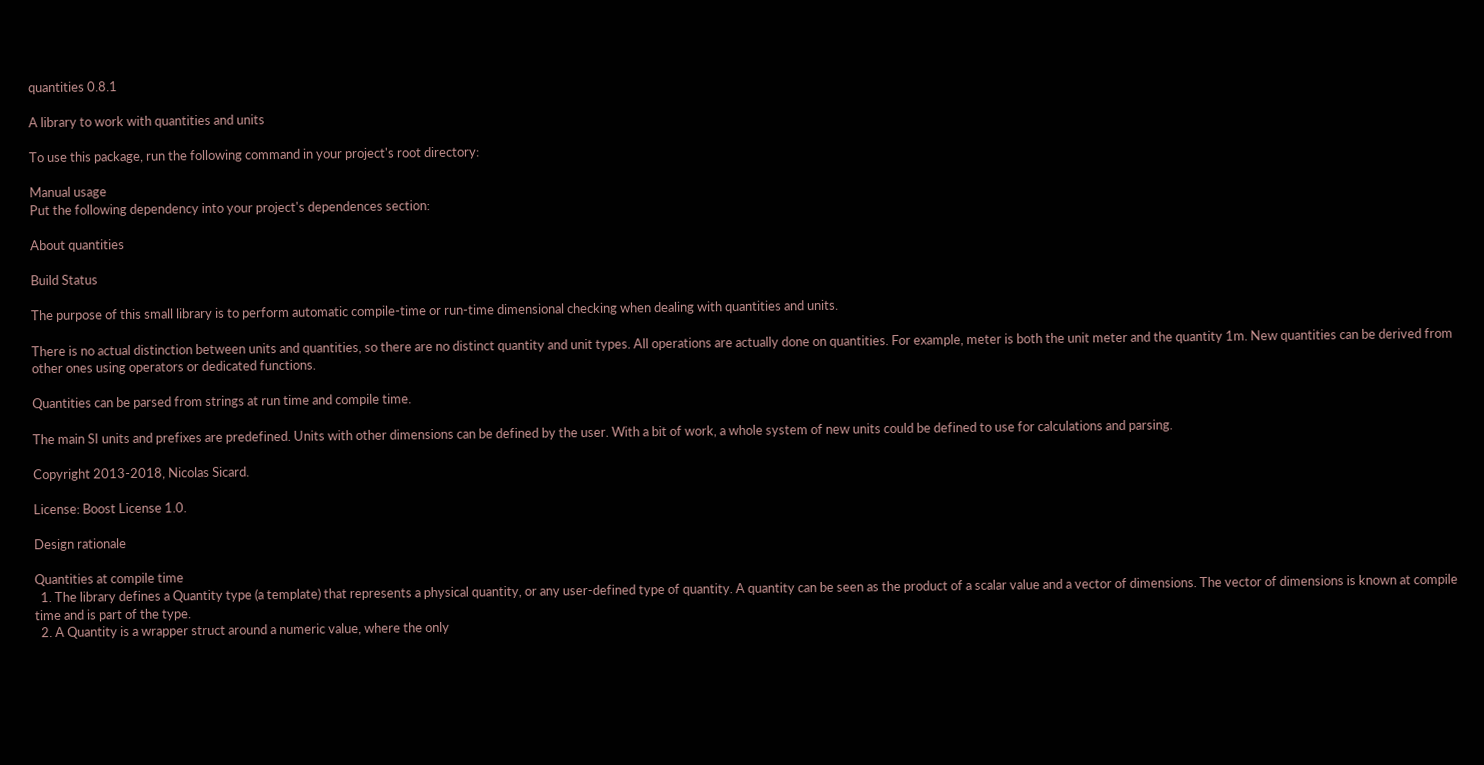quantities 0.8.1

A library to work with quantities and units

To use this package, run the following command in your project's root directory:

Manual usage
Put the following dependency into your project's dependences section:

About quantities

Build Status

The purpose of this small library is to perform automatic compile-time or run-time dimensional checking when dealing with quantities and units.

There is no actual distinction between units and quantities, so there are no distinct quantity and unit types. All operations are actually done on quantities. For example, meter is both the unit meter and the quantity 1m. New quantities can be derived from other ones using operators or dedicated functions.

Quantities can be parsed from strings at run time and compile time.

The main SI units and prefixes are predefined. Units with other dimensions can be defined by the user. With a bit of work, a whole system of new units could be defined to use for calculations and parsing.

Copyright 2013-2018, Nicolas Sicard.

License: Boost License 1.0.

Design rationale

Quantities at compile time
  1. The library defines a Quantity type (a template) that represents a physical quantity, or any user-defined type of quantity. A quantity can be seen as the product of a scalar value and a vector of dimensions. The vector of dimensions is known at compile time and is part of the type.
  2. A Quantity is a wrapper struct around a numeric value, where the only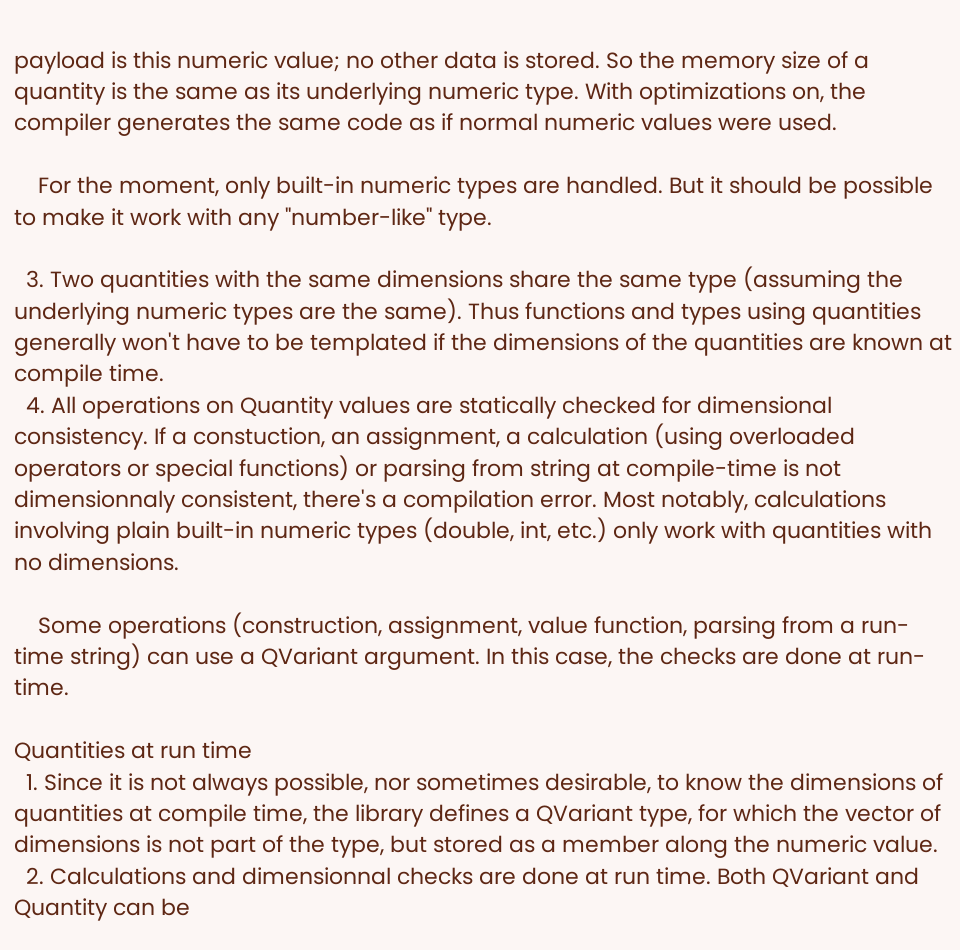payload is this numeric value; no other data is stored. So the memory size of a quantity is the same as its underlying numeric type. With optimizations on, the compiler generates the same code as if normal numeric values were used.

    For the moment, only built-in numeric types are handled. But it should be possible to make it work with any "number-like" type.

  3. Two quantities with the same dimensions share the same type (assuming the underlying numeric types are the same). Thus functions and types using quantities generally won't have to be templated if the dimensions of the quantities are known at compile time.
  4. All operations on Quantity values are statically checked for dimensional consistency. If a constuction, an assignment, a calculation (using overloaded operators or special functions) or parsing from string at compile-time is not dimensionnaly consistent, there's a compilation error. Most notably, calculations involving plain built-in numeric types (double, int, etc.) only work with quantities with no dimensions.

    Some operations (construction, assignment, value function, parsing from a run-time string) can use a QVariant argument. In this case, the checks are done at run-time.

Quantities at run time
  1. Since it is not always possible, nor sometimes desirable, to know the dimensions of quantities at compile time, the library defines a QVariant type, for which the vector of dimensions is not part of the type, but stored as a member along the numeric value.
  2. Calculations and dimensionnal checks are done at run time. Both QVariant and Quantity can be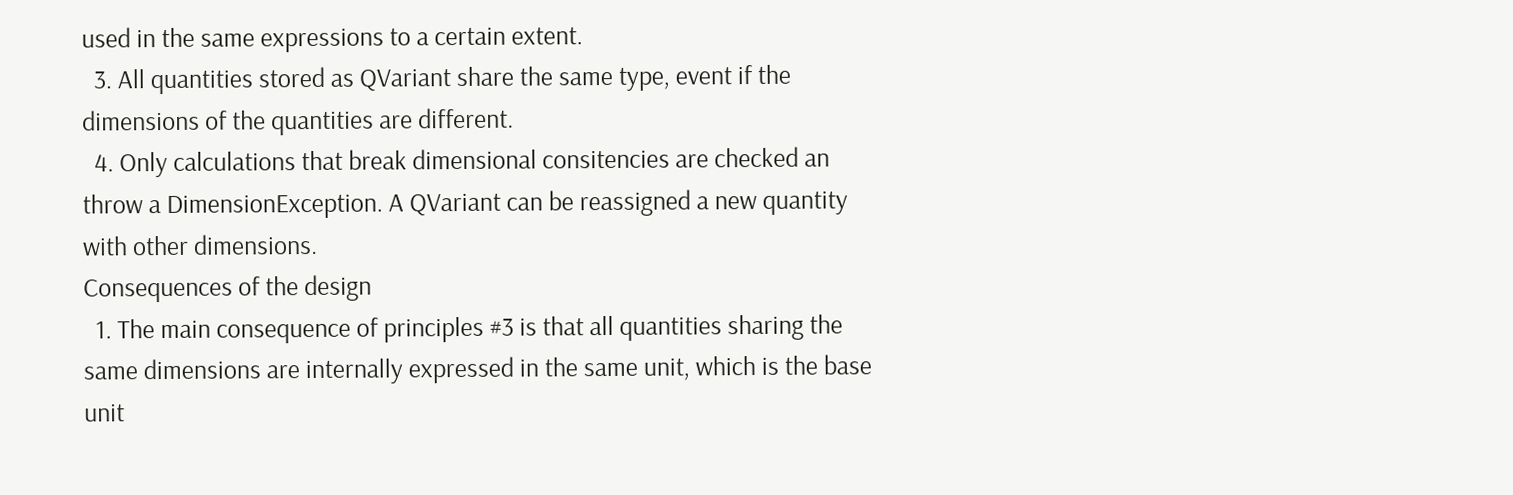used in the same expressions to a certain extent.
  3. All quantities stored as QVariant share the same type, event if the dimensions of the quantities are different.
  4. Only calculations that break dimensional consitencies are checked an throw a DimensionException. A QVariant can be reassigned a new quantity with other dimensions.
Consequences of the design
  1. The main consequence of principles #3 is that all quantities sharing the same dimensions are internally expressed in the same unit, which is the base unit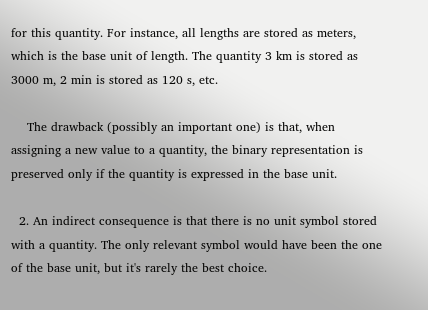for this quantity. For instance, all lengths are stored as meters, which is the base unit of length. The quantity 3 km is stored as 3000 m, 2 min is stored as 120 s, etc.

    The drawback (possibly an important one) is that, when assigning a new value to a quantity, the binary representation is preserved only if the quantity is expressed in the base unit.

  2. An indirect consequence is that there is no unit symbol stored with a quantity. The only relevant symbol would have been the one of the base unit, but it's rarely the best choice.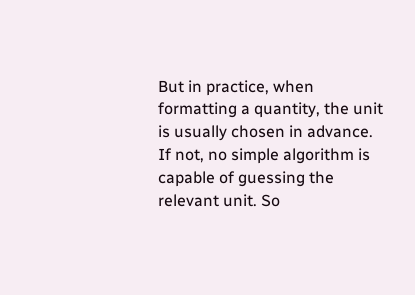But in practice, when formatting a quantity, the unit is usually chosen in advance. If not, no simple algorithm is capable of guessing the relevant unit. So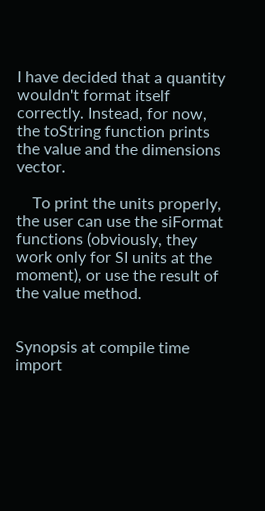I have decided that a quantity wouldn't format itself correctly. Instead, for now, the toString function prints the value and the dimensions vector.

    To print the units properly, the user can use the siFormat functions (obviously, they work only for SI units at the moment), or use the result of the value method.


Synopsis at compile time
import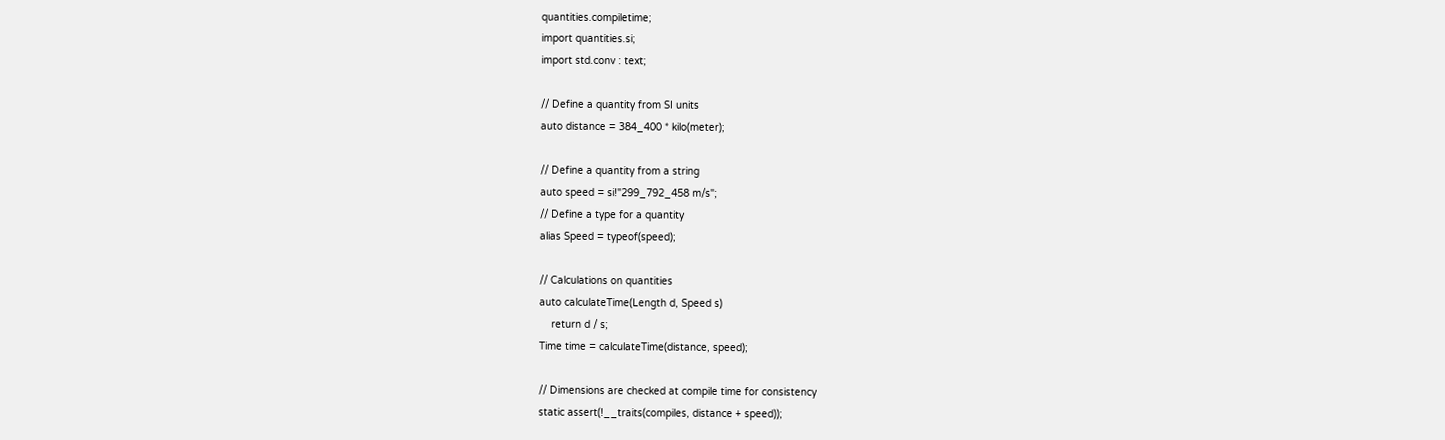quantities.compiletime;
import quantities.si;
import std.conv : text;

// Define a quantity from SI units
auto distance = 384_400 * kilo(meter);

// Define a quantity from a string
auto speed = si!"299_792_458 m/s";
// Define a type for a quantity
alias Speed = typeof(speed);

// Calculations on quantities
auto calculateTime(Length d, Speed s)
    return d / s;
Time time = calculateTime(distance, speed);

// Dimensions are checked at compile time for consistency
static assert(!__traits(compiles, distance + speed));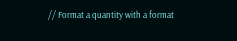// Format a quantity with a format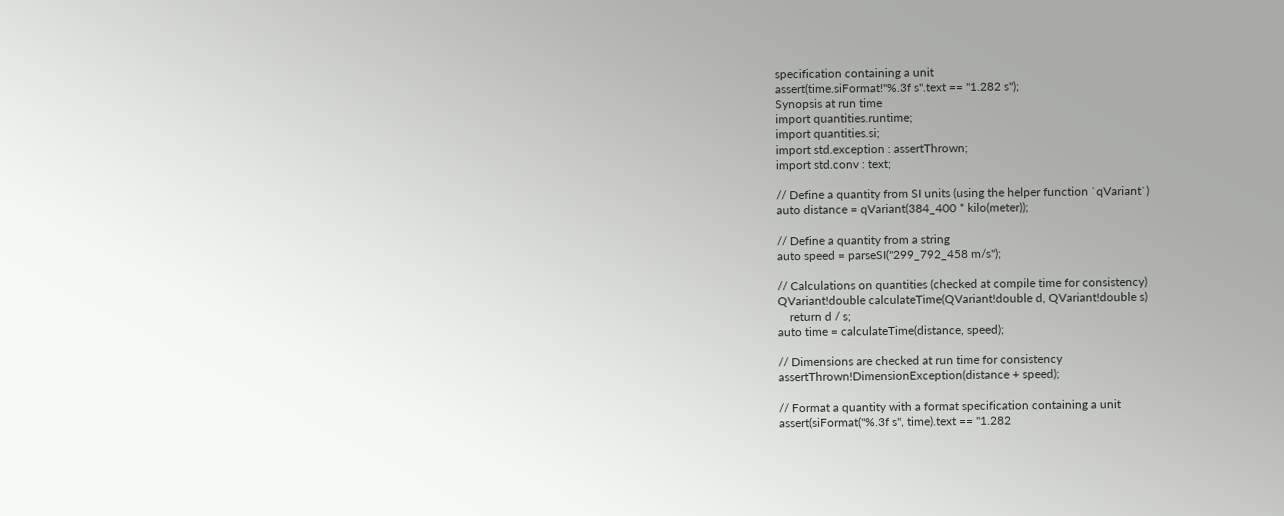specification containing a unit
assert(time.siFormat!"%.3f s".text == "1.282 s");
Synopsis at run time
import quantities.runtime;
import quantities.si;
import std.exception : assertThrown;
import std.conv : text;

// Define a quantity from SI units (using the helper function `qVariant`)
auto distance = qVariant(384_400 * kilo(meter));

// Define a quantity from a string
auto speed = parseSI("299_792_458 m/s");

// Calculations on quantities (checked at compile time for consistency)
QVariant!double calculateTime(QVariant!double d, QVariant!double s)
    return d / s;
auto time = calculateTime(distance, speed);

// Dimensions are checked at run time for consistency
assertThrown!DimensionException(distance + speed);

// Format a quantity with a format specification containing a unit
assert(siFormat("%.3f s", time).text == "1.282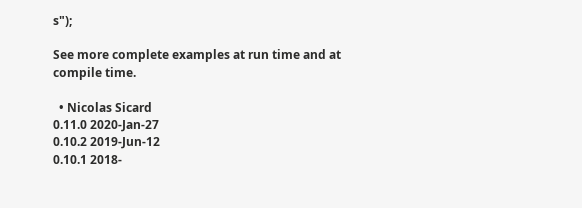s");

See more complete examples at run time and at compile time.

  • Nicolas Sicard
0.11.0 2020-Jan-27
0.10.2 2019-Jun-12
0.10.1 2018-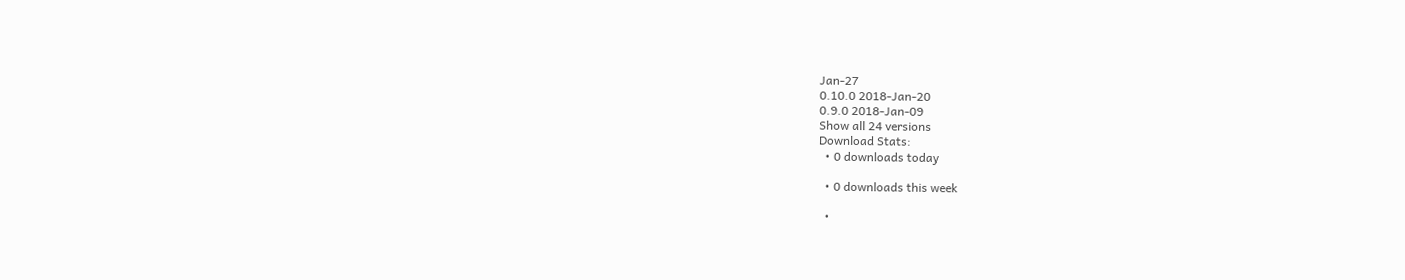Jan-27
0.10.0 2018-Jan-20
0.9.0 2018-Jan-09
Show all 24 versions
Download Stats:
  • 0 downloads today

  • 0 downloads this week

  •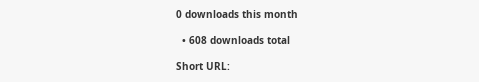0 downloads this month

  • 608 downloads total

Short URL: